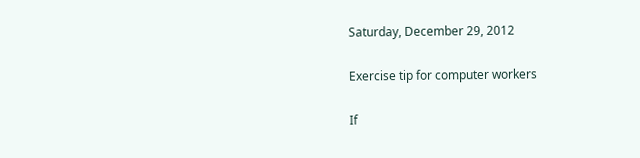Saturday, December 29, 2012

Exercise tip for computer workers

If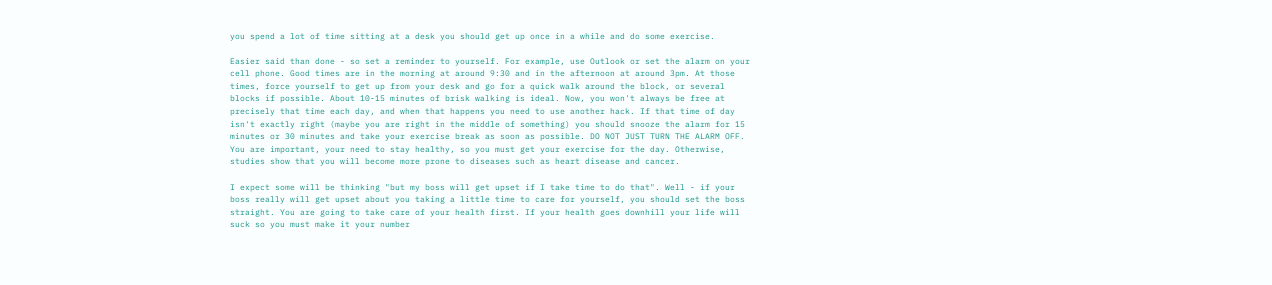you spend a lot of time sitting at a desk you should get up once in a while and do some exercise.

Easier said than done - so set a reminder to yourself. For example, use Outlook or set the alarm on your cell phone. Good times are in the morning at around 9:30 and in the afternoon at around 3pm. At those times, force yourself to get up from your desk and go for a quick walk around the block, or several blocks if possible. About 10-15 minutes of brisk walking is ideal. Now, you won't always be free at precisely that time each day, and when that happens you need to use another hack. If that time of day isn't exactly right (maybe you are right in the middle of something) you should snooze the alarm for 15 minutes or 30 minutes and take your exercise break as soon as possible. DO NOT JUST TURN THE ALARM OFF. You are important, your need to stay healthy, so you must get your exercise for the day. Otherwise, studies show that you will become more prone to diseases such as heart disease and cancer.

I expect some will be thinking "but my boss will get upset if I take time to do that". Well - if your boss really will get upset about you taking a little time to care for yourself, you should set the boss straight. You are going to take care of your health first. If your health goes downhill your life will suck so you must make it your number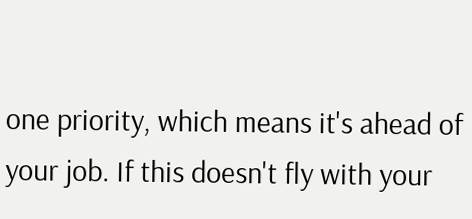one priority, which means it's ahead of your job. If this doesn't fly with your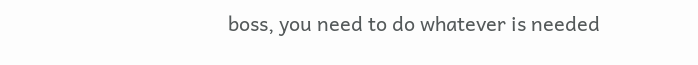boss, you need to do whatever is needed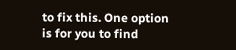to fix this. One option is for you to find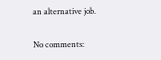an alternative job.

No comments: